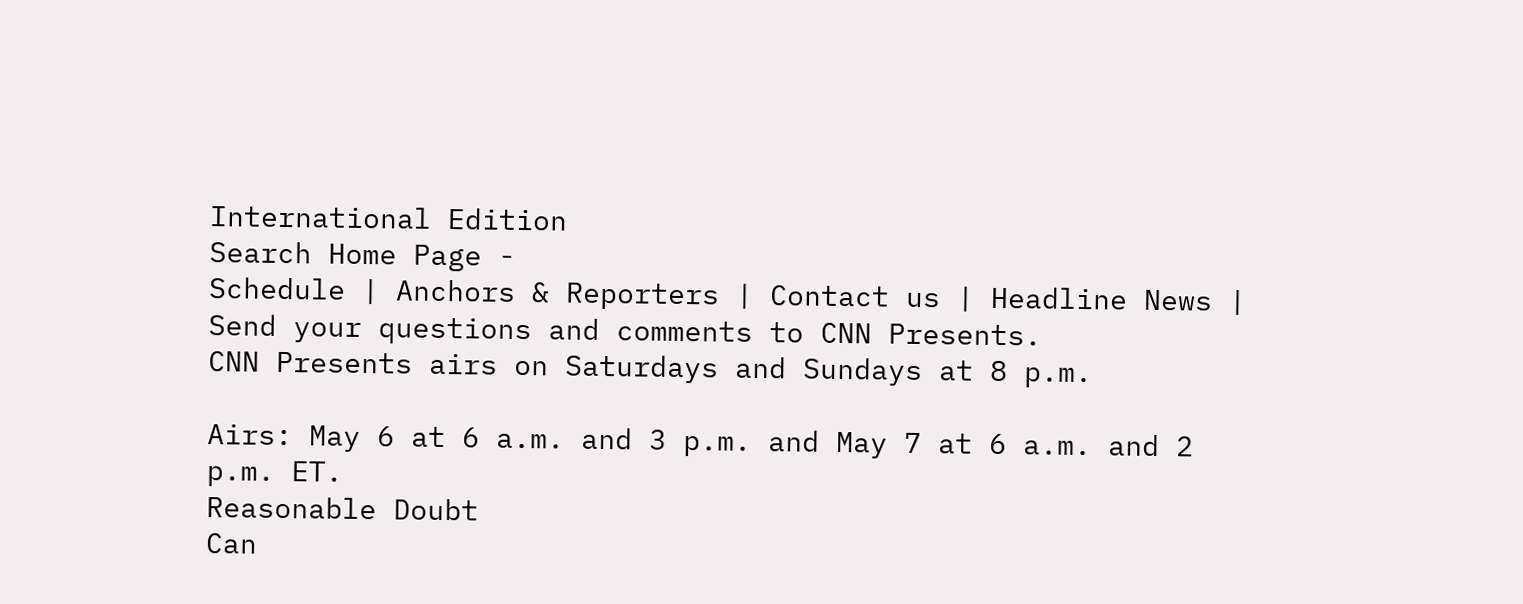International Edition
Search Home Page -
Schedule | Anchors & Reporters | Contact us | Headline News |
Send your questions and comments to CNN Presents.
CNN Presents airs on Saturdays and Sundays at 8 p.m.

Airs: May 6 at 6 a.m. and 3 p.m. and May 7 at 6 a.m. and 2 p.m. ET.
Reasonable Doubt
Can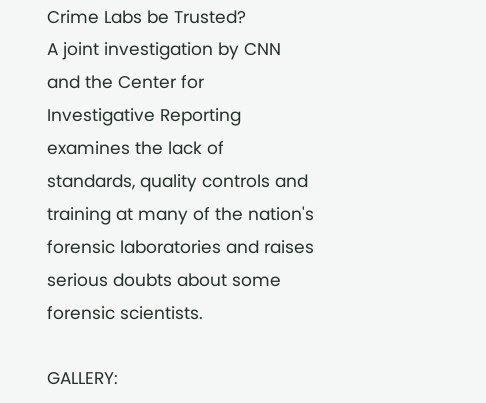Crime Labs be Trusted?
A joint investigation by CNN and the Center for Investigative Reporting examines the lack of standards, quality controls and training at many of the nation's forensic laboratories and raises serious doubts about some forensic scientists.

GALLERY: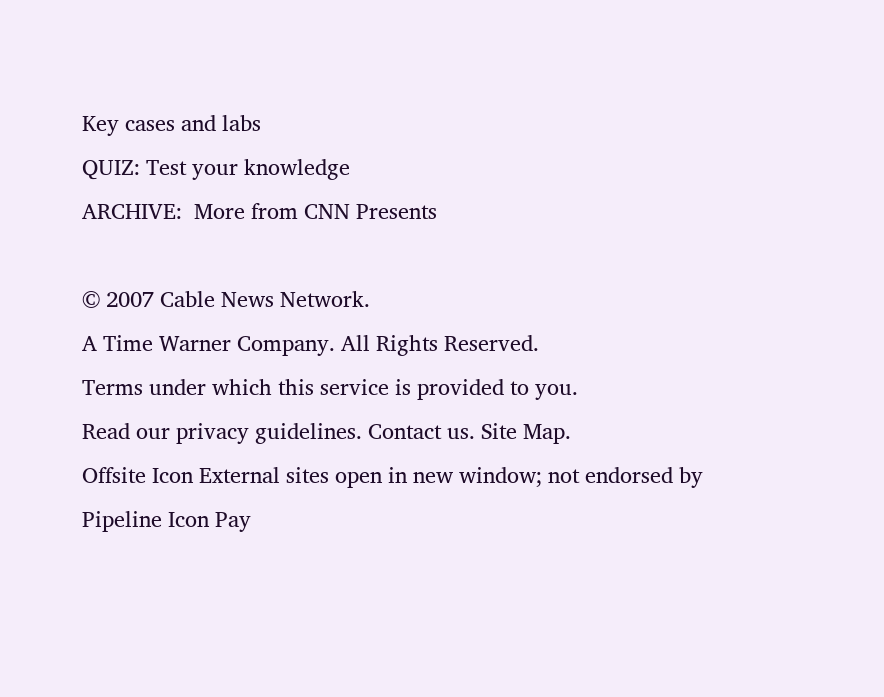Key cases and labs
QUIZ: Test your knowledge
ARCHIVE:  More from CNN Presents

© 2007 Cable News Network.
A Time Warner Company. All Rights Reserved.
Terms under which this service is provided to you.
Read our privacy guidelines. Contact us. Site Map.
Offsite Icon External sites open in new window; not endorsed by
Pipeline Icon Pay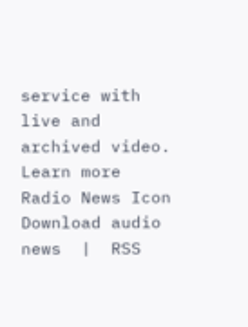service with live and archived video. Learn more
Radio News Icon Download audio news  |  RSS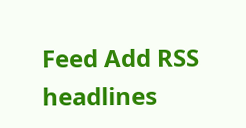Feed Add RSS headlines